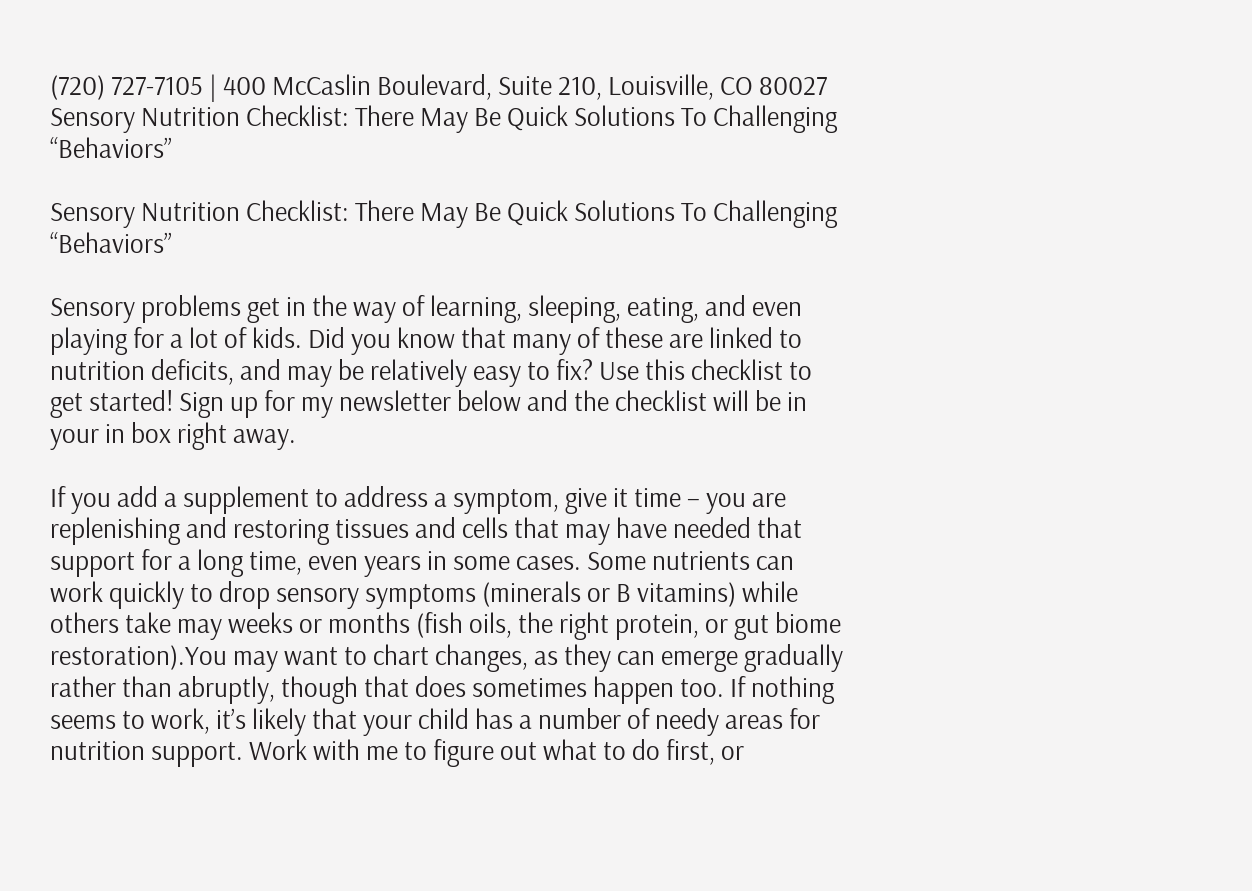(720) 727-7105 | 400 McCaslin Boulevard, Suite 210, Louisville, CO 80027
Sensory Nutrition Checklist: There May Be Quick Solutions To Challenging “Behaviors”

Sensory Nutrition Checklist: There May Be Quick Solutions To Challenging “Behaviors”

Sensory problems get in the way of learning, sleeping, eating, and even playing for a lot of kids. Did you know that many of these are linked to nutrition deficits, and may be relatively easy to fix? Use this checklist to get started! Sign up for my newsletter below and the checklist will be in your in box right away.

If you add a supplement to address a symptom, give it time – you are replenishing and restoring tissues and cells that may have needed that support for a long time, even years in some cases. Some nutrients can work quickly to drop sensory symptoms (minerals or B vitamins) while others take may weeks or months (fish oils, the right protein, or gut biome restoration).You may want to chart changes, as they can emerge gradually rather than abruptly, though that does sometimes happen too. If nothing seems to work, it’s likely that your child has a number of needy areas for nutrition support. Work with me to figure out what to do first, or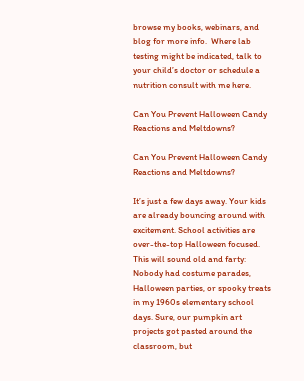browse my books, webinars, and blog for more info.  Where lab testing might be indicated, talk to your child’s doctor or schedule a nutrition consult with me here.

Can You Prevent Halloween Candy Reactions and Meltdowns?

Can You Prevent Halloween Candy Reactions and Meltdowns?

It’s just a few days away. Your kids are already bouncing around with excitement. School activities are over-the-top Halloween focused. This will sound old and farty: Nobody had costume parades, Halloween parties, or spooky treats in my 1960s elementary school days. Sure, our pumpkin art projects got pasted around the classroom, but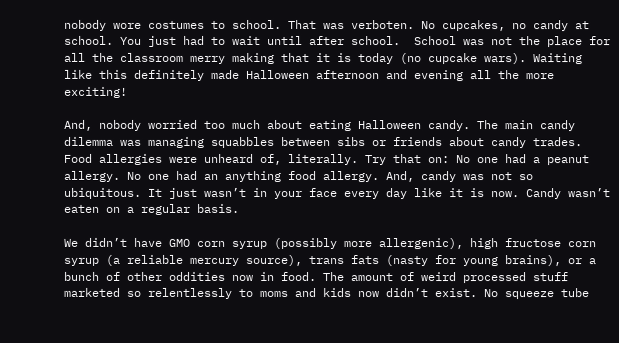nobody wore costumes to school. That was verboten. No cupcakes, no candy at school. You just had to wait until after school.  School was not the place for all the classroom merry making that it is today (no cupcake wars). Waiting like this definitely made Halloween afternoon and evening all the more exciting!

And, nobody worried too much about eating Halloween candy. The main candy dilemma was managing squabbles between sibs or friends about candy trades. Food allergies were unheard of, literally. Try that on: No one had a peanut allergy. No one had an anything food allergy. And, candy was not so ubiquitous. It just wasn’t in your face every day like it is now. Candy wasn’t eaten on a regular basis.

We didn’t have GMO corn syrup (possibly more allergenic), high fructose corn syrup (a reliable mercury source), trans fats (nasty for young brains), or a bunch of other oddities now in food. The amount of weird processed stuff marketed so relentlessly to moms and kids now didn’t exist. No squeeze tube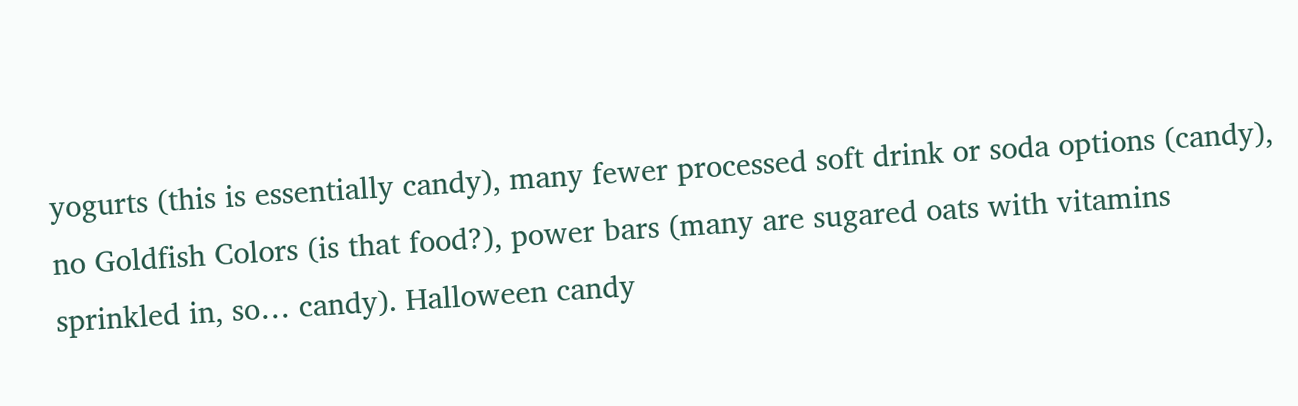yogurts (this is essentially candy), many fewer processed soft drink or soda options (candy), no Goldfish Colors (is that food?), power bars (many are sugared oats with vitamins sprinkled in, so… candy). Halloween candy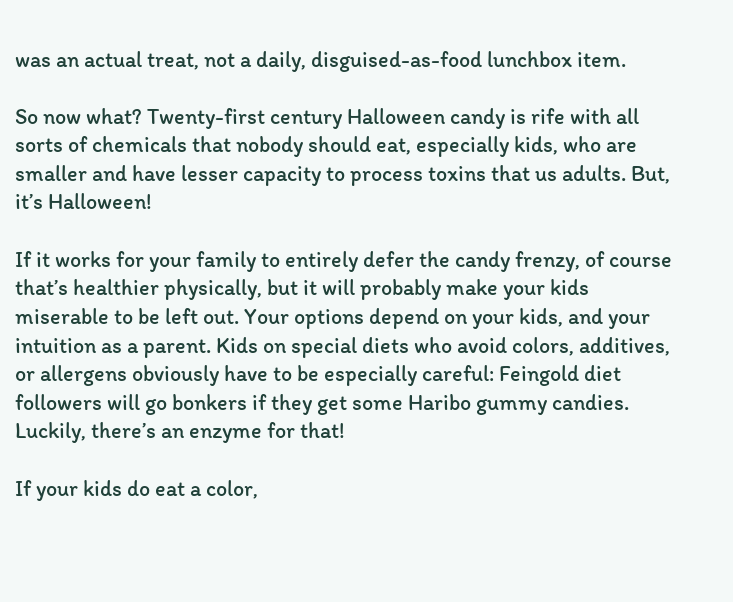was an actual treat, not a daily, disguised-as-food lunchbox item.

So now what? Twenty-first century Halloween candy is rife with all sorts of chemicals that nobody should eat, especially kids, who are smaller and have lesser capacity to process toxins that us adults. But, it’s Halloween!

If it works for your family to entirely defer the candy frenzy, of course that’s healthier physically, but it will probably make your kids miserable to be left out. Your options depend on your kids, and your intuition as a parent. Kids on special diets who avoid colors, additives, or allergens obviously have to be especially careful: Feingold diet followers will go bonkers if they get some Haribo gummy candies. Luckily, there’s an enzyme for that!

If your kids do eat a color,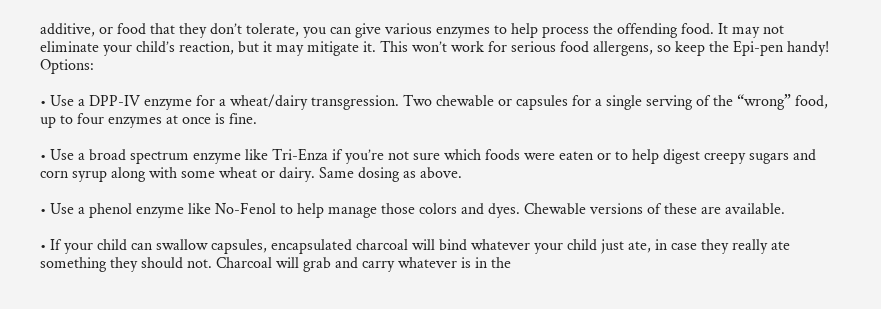additive, or food that they don’t tolerate, you can give various enzymes to help process the offending food. It may not eliminate your child’s reaction, but it may mitigate it. This won’t work for serious food allergens, so keep the Epi-pen handy! Options:

• Use a DPP-IV enzyme for a wheat/dairy transgression. Two chewable or capsules for a single serving of the “wrong” food, up to four enzymes at once is fine.

• Use a broad spectrum enzyme like Tri-Enza if you’re not sure which foods were eaten or to help digest creepy sugars and corn syrup along with some wheat or dairy. Same dosing as above.

• Use a phenol enzyme like No-Fenol to help manage those colors and dyes. Chewable versions of these are available.

• If your child can swallow capsules, encapsulated charcoal will bind whatever your child just ate, in case they really ate something they should not. Charcoal will grab and carry whatever is in the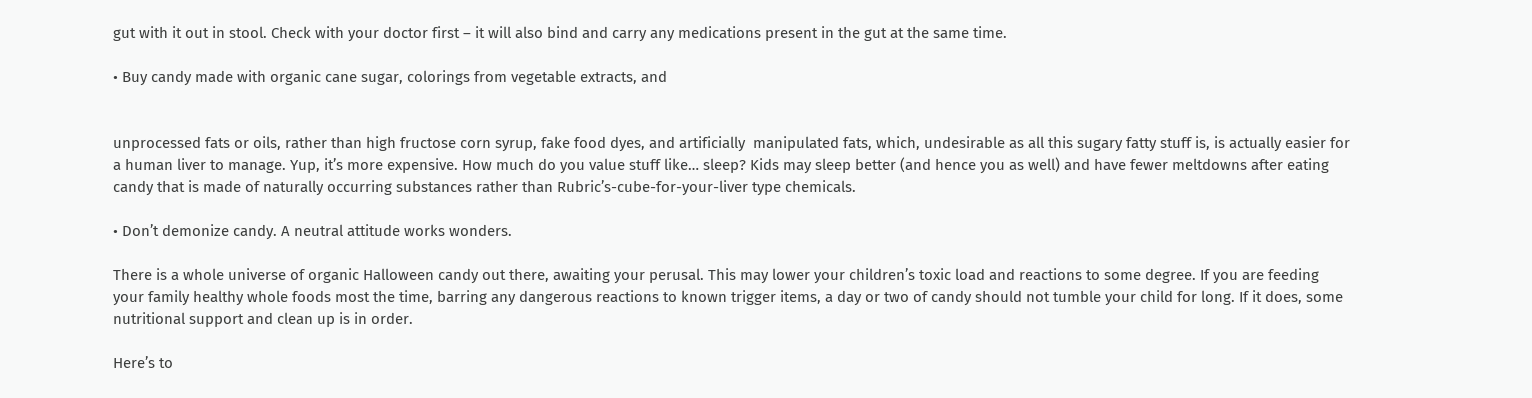gut with it out in stool. Check with your doctor first – it will also bind and carry any medications present in the gut at the same time.

• Buy candy made with organic cane sugar, colorings from vegetable extracts, and


unprocessed fats or oils, rather than high fructose corn syrup, fake food dyes, and artificially  manipulated fats, which, undesirable as all this sugary fatty stuff is, is actually easier for a human liver to manage. Yup, it’s more expensive. How much do you value stuff like… sleep? Kids may sleep better (and hence you as well) and have fewer meltdowns after eating candy that is made of naturally occurring substances rather than Rubric’s-cube-for-your-liver type chemicals.

• Don’t demonize candy. A neutral attitude works wonders.

There is a whole universe of organic Halloween candy out there, awaiting your perusal. This may lower your children’s toxic load and reactions to some degree. If you are feeding your family healthy whole foods most the time, barring any dangerous reactions to known trigger items, a day or two of candy should not tumble your child for long. If it does, some nutritional support and clean up is in order.

Here’s to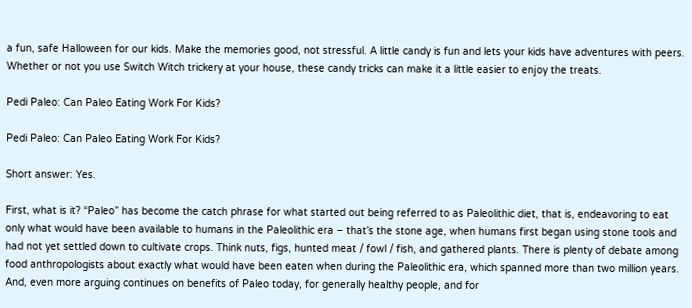a fun, safe Halloween for our kids. Make the memories good, not stressful. A little candy is fun and lets your kids have adventures with peers. Whether or not you use Switch Witch trickery at your house, these candy tricks can make it a little easier to enjoy the treats.

Pedi Paleo: Can Paleo Eating Work For Kids?

Pedi Paleo: Can Paleo Eating Work For Kids?

Short answer: Yes.

First, what is it? “Paleo” has become the catch phrase for what started out being referred to as Paleolithic diet, that is, endeavoring to eat only what would have been available to humans in the Paleolithic era – that’s the stone age, when humans first began using stone tools and had not yet settled down to cultivate crops. Think nuts, figs, hunted meat / fowl / fish, and gathered plants. There is plenty of debate among food anthropologists about exactly what would have been eaten when during the Paleolithic era, which spanned more than two million years. And, even more arguing continues on benefits of Paleo today, for generally healthy people, and for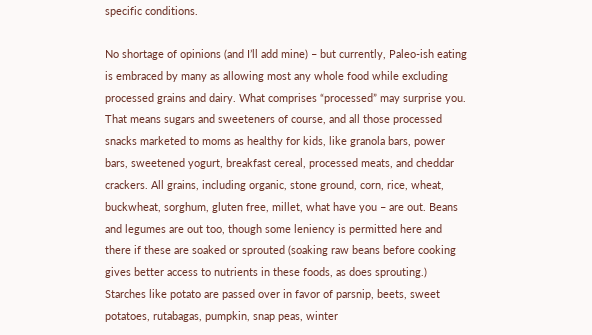specific conditions.

No shortage of opinions (and I’ll add mine) – but currently, Paleo-ish eating is embraced by many as allowing most any whole food while excluding processed grains and dairy. What comprises “processed” may surprise you. That means sugars and sweeteners of course, and all those processed snacks marketed to moms as healthy for kids, like granola bars, power bars, sweetened yogurt, breakfast cereal, processed meats, and cheddar crackers. All grains, including organic, stone ground, corn, rice, wheat, buckwheat, sorghum, gluten free, millet, what have you – are out. Beans and legumes are out too, though some leniency is permitted here and there if these are soaked or sprouted (soaking raw beans before cooking gives better access to nutrients in these foods, as does sprouting.) Starches like potato are passed over in favor of parsnip, beets, sweet potatoes, rutabagas, pumpkin, snap peas, winter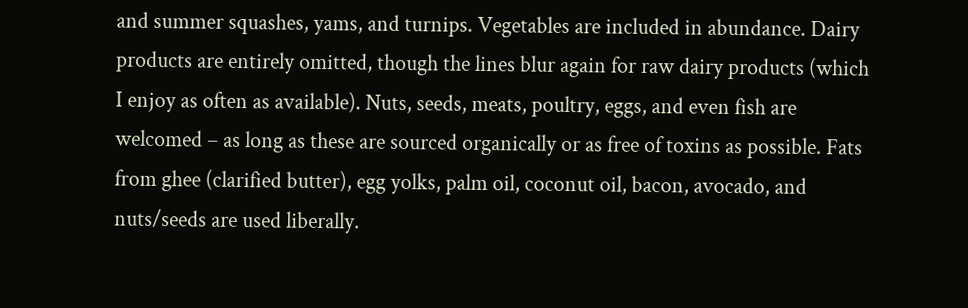and summer squashes, yams, and turnips. Vegetables are included in abundance. Dairy products are entirely omitted, though the lines blur again for raw dairy products (which I enjoy as often as available). Nuts, seeds, meats, poultry, eggs, and even fish are welcomed – as long as these are sourced organically or as free of toxins as possible. Fats from ghee (clarified butter), egg yolks, palm oil, coconut oil, bacon, avocado, and nuts/seeds are used liberally.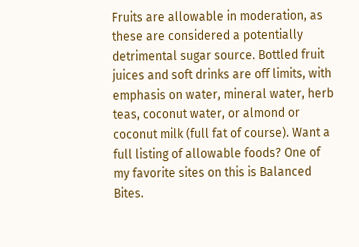Fruits are allowable in moderation, as these are considered a potentially detrimental sugar source. Bottled fruit juices and soft drinks are off limits, with emphasis on water, mineral water, herb teas, coconut water, or almond or coconut milk (full fat of course). Want a full listing of allowable foods? One of my favorite sites on this is Balanced Bites.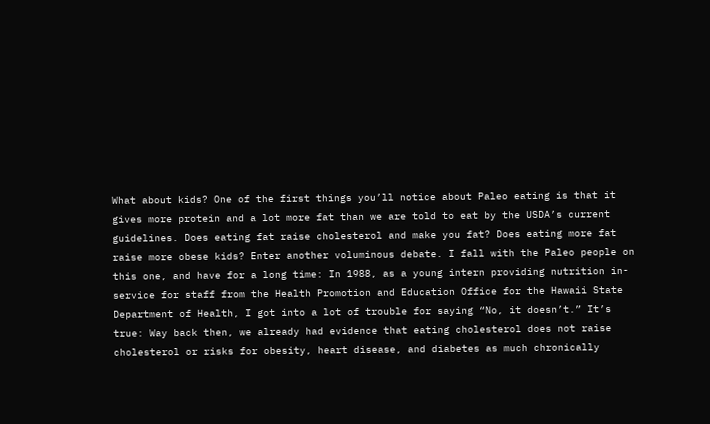What about kids? One of the first things you’ll notice about Paleo eating is that it gives more protein and a lot more fat than we are told to eat by the USDA’s current guidelines. Does eating fat raise cholesterol and make you fat? Does eating more fat raise more obese kids? Enter another voluminous debate. I fall with the Paleo people on this one, and have for a long time: In 1988, as a young intern providing nutrition in-service for staff from the Health Promotion and Education Office for the Hawaii State Department of Health, I got into a lot of trouble for saying “No, it doesn’t.” It’s true: Way back then, we already had evidence that eating cholesterol does not raise cholesterol or risks for obesity, heart disease, and diabetes as much chronically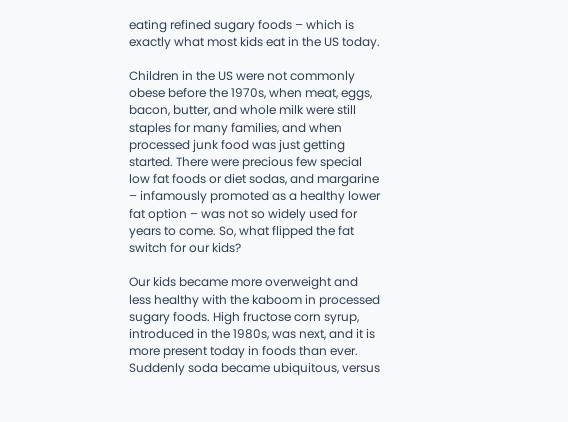eating refined sugary foods – which is exactly what most kids eat in the US today.

Children in the US were not commonly obese before the 1970s, when meat, eggs, bacon, butter, and whole milk were still staples for many families, and when processed junk food was just getting started. There were precious few special low fat foods or diet sodas, and margarine – infamously promoted as a healthy lower fat option – was not so widely used for years to come. So, what flipped the fat switch for our kids?

Our kids became more overweight and less healthy with the kaboom in processed sugary foods. High fructose corn syrup, introduced in the 1980s, was next, and it is more present today in foods than ever. Suddenly soda became ubiquitous, versus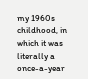my 1960s childhood, in which it was literally a once-a-year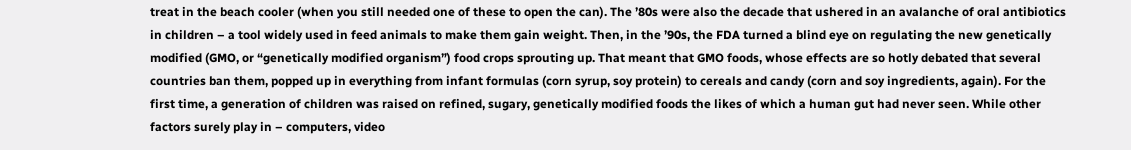treat in the beach cooler (when you still needed one of these to open the can). The ’80s were also the decade that ushered in an avalanche of oral antibiotics in children – a tool widely used in feed animals to make them gain weight. Then, in the ’90s, the FDA turned a blind eye on regulating the new genetically modified (GMO, or “genetically modified organism”) food crops sprouting up. That meant that GMO foods, whose effects are so hotly debated that several countries ban them, popped up in everything from infant formulas (corn syrup, soy protein) to cereals and candy (corn and soy ingredients, again). For the first time, a generation of children was raised on refined, sugary, genetically modified foods the likes of which a human gut had never seen. While other factors surely play in – computers, video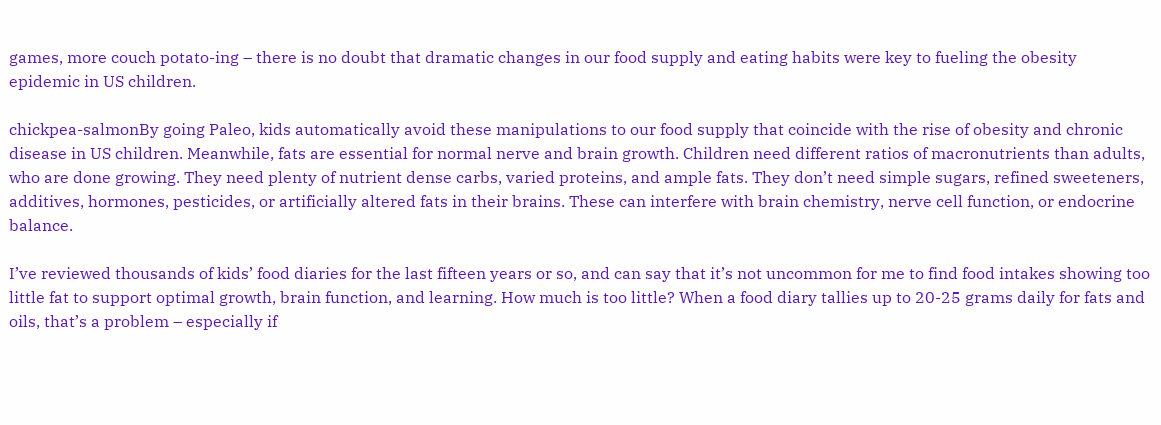games, more couch potato-ing – there is no doubt that dramatic changes in our food supply and eating habits were key to fueling the obesity epidemic in US children.

chickpea-salmonBy going Paleo, kids automatically avoid these manipulations to our food supply that coincide with the rise of obesity and chronic disease in US children. Meanwhile, fats are essential for normal nerve and brain growth. Children need different ratios of macronutrients than adults, who are done growing. They need plenty of nutrient dense carbs, varied proteins, and ample fats. They don’t need simple sugars, refined sweeteners, additives, hormones, pesticides, or artificially altered fats in their brains. These can interfere with brain chemistry, nerve cell function, or endocrine balance.

I’ve reviewed thousands of kids’ food diaries for the last fifteen years or so, and can say that it’s not uncommon for me to find food intakes showing too little fat to support optimal growth, brain function, and learning. How much is too little? When a food diary tallies up to 20-25 grams daily for fats and oils, that’s a problem – especially if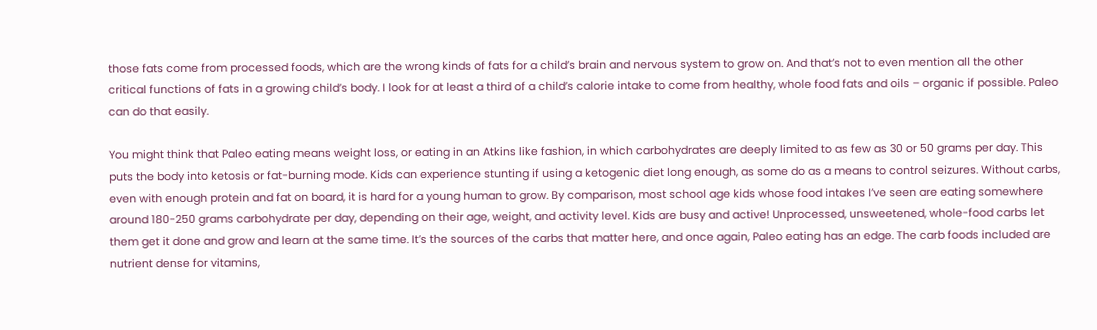those fats come from processed foods, which are the wrong kinds of fats for a child’s brain and nervous system to grow on. And that’s not to even mention all the other critical functions of fats in a growing child’s body. I look for at least a third of a child’s calorie intake to come from healthy, whole food fats and oils – organic if possible. Paleo can do that easily.

You might think that Paleo eating means weight loss, or eating in an Atkins like fashion, in which carbohydrates are deeply limited to as few as 30 or 50 grams per day. This puts the body into ketosis or fat-burning mode. Kids can experience stunting if using a ketogenic diet long enough, as some do as a means to control seizures. Without carbs, even with enough protein and fat on board, it is hard for a young human to grow. By comparison, most school age kids whose food intakes I’ve seen are eating somewhere around 180-250 grams carbohydrate per day, depending on their age, weight, and activity level. Kids are busy and active! Unprocessed, unsweetened, whole-food carbs let them get it done and grow and learn at the same time. It’s the sources of the carbs that matter here, and once again, Paleo eating has an edge. The carb foods included are nutrient dense for vitamins,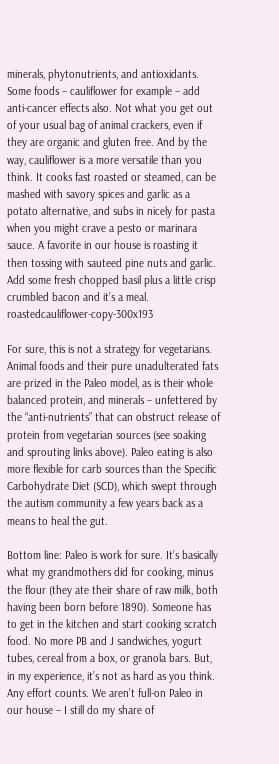minerals, phytonutrients, and antioxidants. Some foods – cauliflower for example – add anti-cancer effects also. Not what you get out of your usual bag of animal crackers, even if they are organic and gluten free. And by the way, cauliflower is a more versatile than you think. It cooks fast roasted or steamed, can be mashed with savory spices and garlic as a potato alternative, and subs in nicely for pasta when you might crave a pesto or marinara sauce. A favorite in our house is roasting it then tossing with sauteed pine nuts and garlic. Add some fresh chopped basil plus a little crisp crumbled bacon and it’s a meal. roastedcauliflower-copy-300x193

For sure, this is not a strategy for vegetarians. Animal foods and their pure unadulterated fats are prized in the Paleo model, as is their whole balanced protein, and minerals – unfettered by the “anti-nutrients” that can obstruct release of protein from vegetarian sources (see soaking and sprouting links above). Paleo eating is also more flexible for carb sources than the Specific Carbohydrate Diet (SCD), which swept through the autism community a few years back as a means to heal the gut.

Bottom line: Paleo is work for sure. It’s basically what my grandmothers did for cooking, minus the flour (they ate their share of raw milk, both having been born before 1890). Someone has to get in the kitchen and start cooking scratch food. No more PB and J sandwiches, yogurt tubes, cereal from a box, or granola bars. But, in my experience, it’s not as hard as you think. Any effort counts. We aren’t full-on Paleo in our house – I still do my share of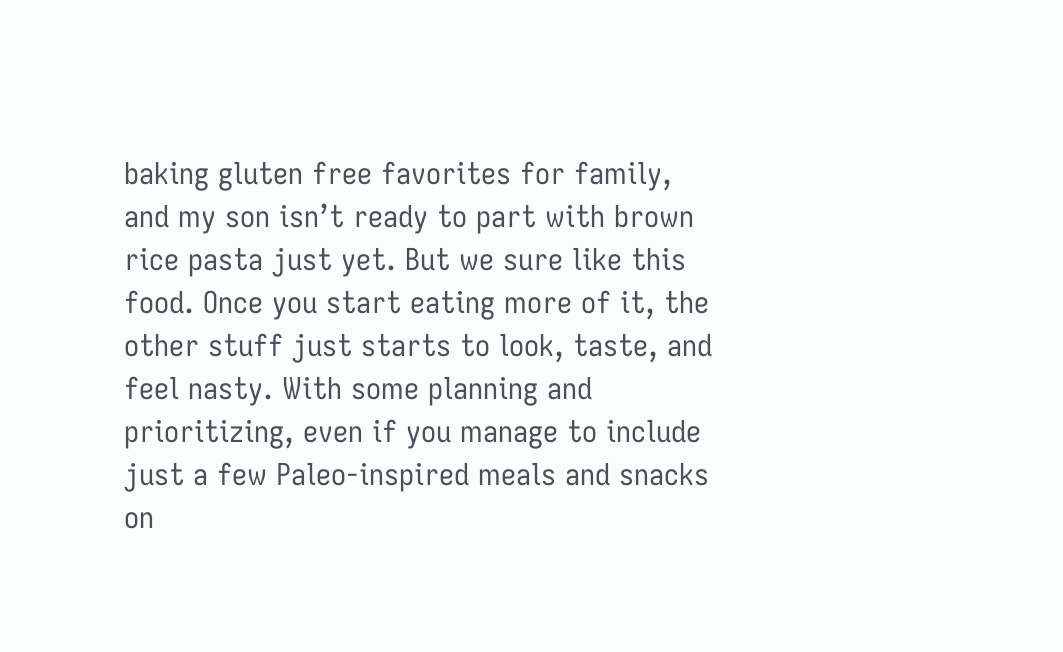baking gluten free favorites for family, and my son isn’t ready to part with brown rice pasta just yet. But we sure like this food. Once you start eating more of it, the other stuff just starts to look, taste, and feel nasty. With some planning and prioritizing, even if you manage to include just a few Paleo-inspired meals and snacks on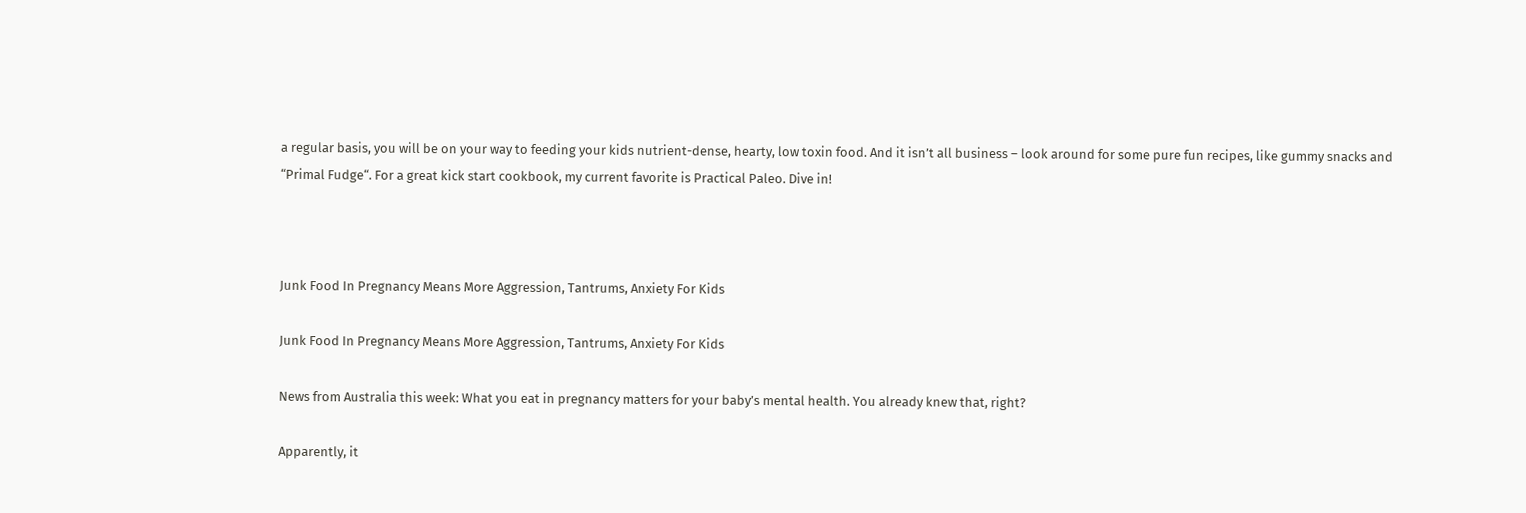a regular basis, you will be on your way to feeding your kids nutrient-dense, hearty, low toxin food. And it isn’t all business – look around for some pure fun recipes, like gummy snacks and “Primal Fudge“. For a great kick start cookbook, my current favorite is Practical Paleo. Dive in!



Junk Food In Pregnancy Means More Aggression, Tantrums, Anxiety For Kids

Junk Food In Pregnancy Means More Aggression, Tantrums, Anxiety For Kids

News from Australia this week: What you eat in pregnancy matters for your baby’s mental health. You already knew that, right?

Apparently, it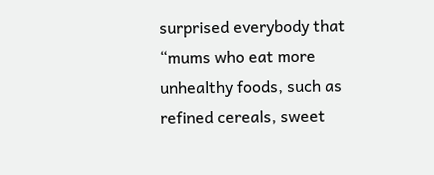surprised everybody that “mums who eat more unhealthy foods, such as refined cereals, sweet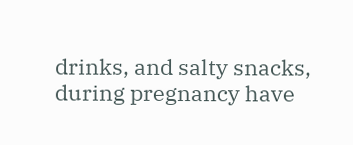drinks, and salty snacks, during pregnancy have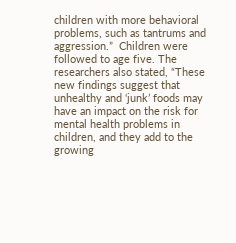children with more behavioral problems, such as tantrums and aggression.”  Children were followed to age five. The researchers also stated, “These new findings suggest that unhealthy and ‘junk’ foods may have an impact on the risk for mental health problems in children, and they add to the growing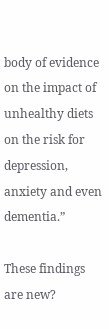body of evidence on the impact of unhealthy diets on the risk for depression, anxiety and even dementia.”

These findings are new?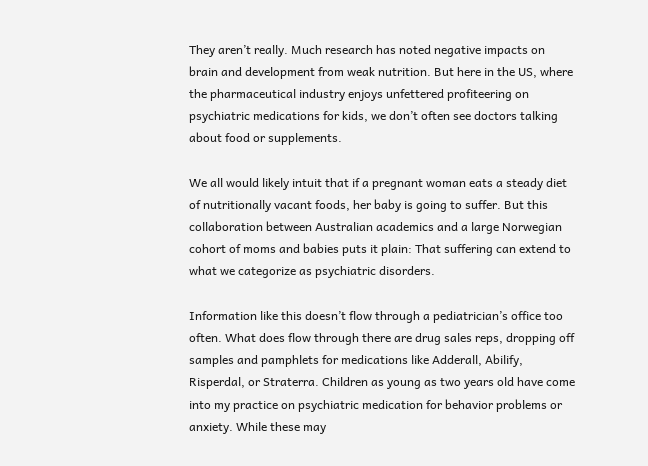They aren’t really. Much research has noted negative impacts on brain and development from weak nutrition. But here in the US, where the pharmaceutical industry enjoys unfettered profiteering on psychiatric medications for kids, we don’t often see doctors talking about food or supplements.

We all would likely intuit that if a pregnant woman eats a steady diet of nutritionally vacant foods, her baby is going to suffer. But this collaboration between Australian academics and a large Norwegian cohort of moms and babies puts it plain: That suffering can extend to what we categorize as psychiatric disorders.

Information like this doesn’t flow through a pediatrician’s office too often. What does flow through there are drug sales reps, dropping off samples and pamphlets for medications like Adderall, Abilify, Risperdal, or Straterra. Children as young as two years old have come into my practice on psychiatric medication for behavior problems or anxiety. While these may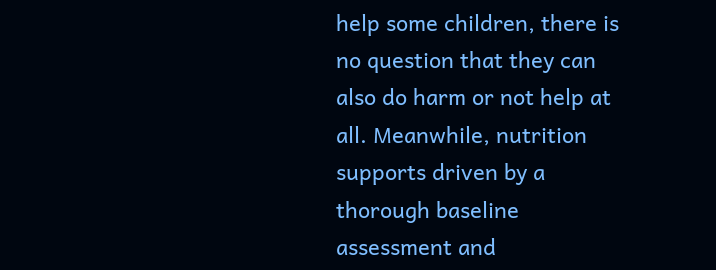help some children, there is no question that they can also do harm or not help at all. Meanwhile, nutrition supports driven by a thorough baseline assessment and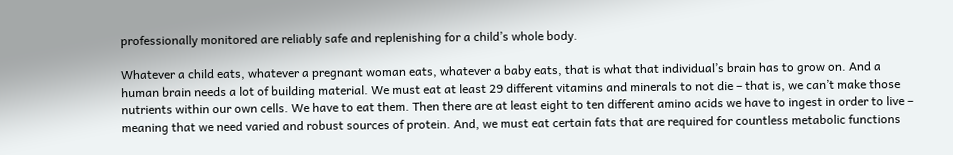professionally monitored are reliably safe and replenishing for a child’s whole body.

Whatever a child eats, whatever a pregnant woman eats, whatever a baby eats, that is what that individual’s brain has to grow on. And a human brain needs a lot of building material. We must eat at least 29 different vitamins and minerals to not die – that is, we can’t make those nutrients within our own cells. We have to eat them. Then there are at least eight to ten different amino acids we have to ingest in order to live – meaning that we need varied and robust sources of protein. And, we must eat certain fats that are required for countless metabolic functions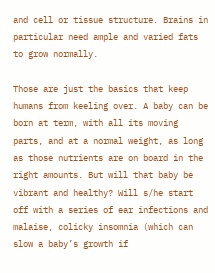and cell or tissue structure. Brains in particular need ample and varied fats to grow normally.

Those are just the basics that keep humans from keeling over. A baby can be born at term, with all its moving parts, and at a normal weight, as long as those nutrients are on board in the right amounts. But will that baby be vibrant and healthy? Will s/he start off with a series of ear infections and malaise, colicky insomnia (which can slow a baby’s growth if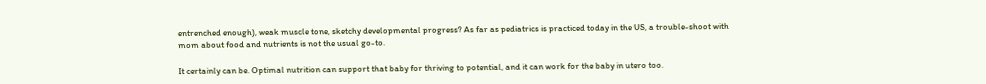entrenched enough), weak muscle tone, sketchy developmental progress? As far as pediatrics is practiced today in the US, a trouble-shoot with mom about food and nutrients is not the usual go-to.

It certainly can be. Optimal nutrition can support that baby for thriving to potential, and it can work for the baby in utero too.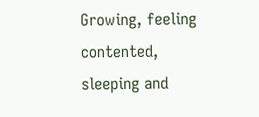Growing, feeling contented, sleeping and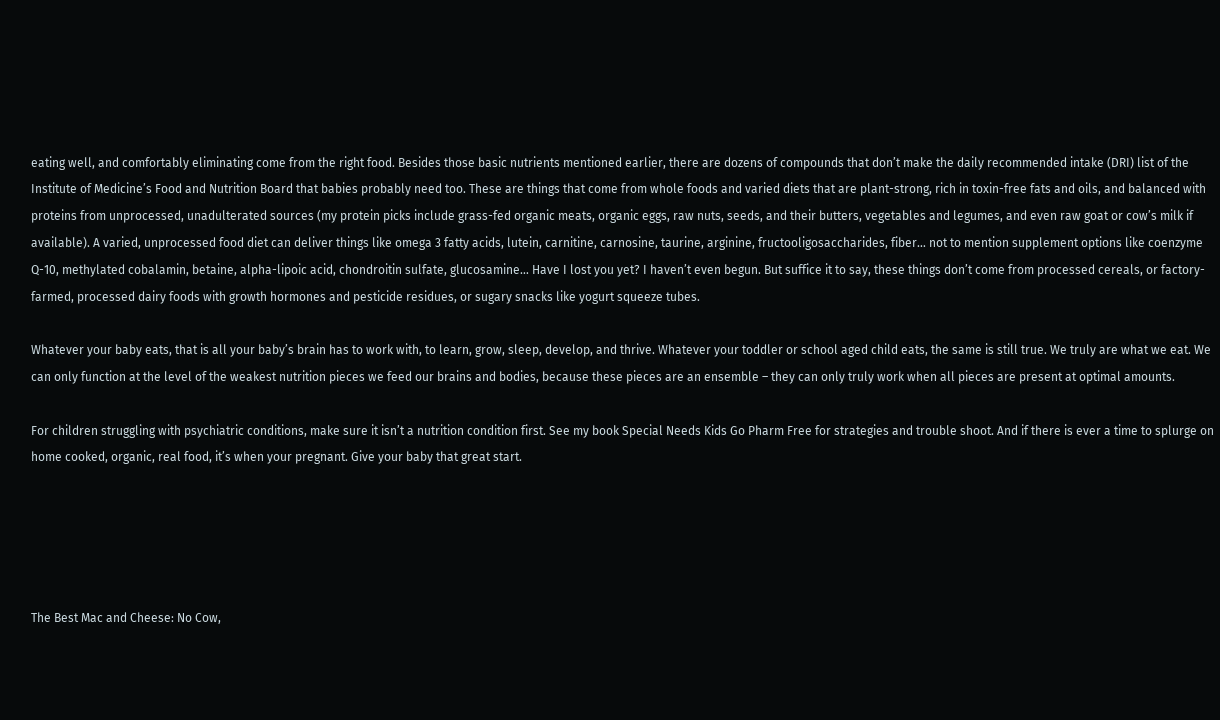eating well, and comfortably eliminating come from the right food. Besides those basic nutrients mentioned earlier, there are dozens of compounds that don’t make the daily recommended intake (DRI) list of the Institute of Medicine’s Food and Nutrition Board that babies probably need too. These are things that come from whole foods and varied diets that are plant-strong, rich in toxin-free fats and oils, and balanced with proteins from unprocessed, unadulterated sources (my protein picks include grass-fed organic meats, organic eggs, raw nuts, seeds, and their butters, vegetables and legumes, and even raw goat or cow’s milk if available). A varied, unprocessed food diet can deliver things like omega 3 fatty acids, lutein, carnitine, carnosine, taurine, arginine, fructooligosaccharides, fiber… not to mention supplement options like coenzyme Q-10, methylated cobalamin, betaine, alpha-lipoic acid, chondroitin sulfate, glucosamine… Have I lost you yet? I haven’t even begun. But suffice it to say, these things don’t come from processed cereals, or factory-farmed, processed dairy foods with growth hormones and pesticide residues, or sugary snacks like yogurt squeeze tubes.

Whatever your baby eats, that is all your baby’s brain has to work with, to learn, grow, sleep, develop, and thrive. Whatever your toddler or school aged child eats, the same is still true. We truly are what we eat. We can only function at the level of the weakest nutrition pieces we feed our brains and bodies, because these pieces are an ensemble – they can only truly work when all pieces are present at optimal amounts.

For children struggling with psychiatric conditions, make sure it isn’t a nutrition condition first. See my book Special Needs Kids Go Pharm Free for strategies and trouble shoot. And if there is ever a time to splurge on home cooked, organic, real food, it’s when your pregnant. Give your baby that great start.





The Best Mac and Cheese: No Cow,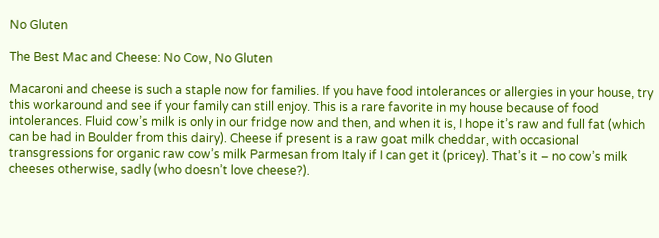No Gluten

The Best Mac and Cheese: No Cow, No Gluten

Macaroni and cheese is such a staple now for families. If you have food intolerances or allergies in your house, try this workaround and see if your family can still enjoy. This is a rare favorite in my house because of food intolerances. Fluid cow’s milk is only in our fridge now and then, and when it is, I hope it’s raw and full fat (which can be had in Boulder from this dairy). Cheese if present is a raw goat milk cheddar, with occasional transgressions for organic raw cow’s milk Parmesan from Italy if I can get it (pricey). That’s it – no cow’s milk cheeses otherwise, sadly (who doesn’t love cheese?).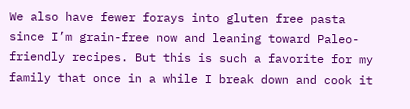We also have fewer forays into gluten free pasta since I’m grain-free now and leaning toward Paleo-friendly recipes. But this is such a favorite for my family that once in a while I break down and cook it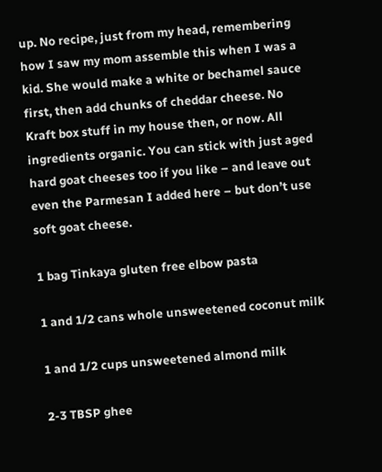up. No recipe, just from my head, remembering how I saw my mom assemble this when I was a kid. She would make a white or bechamel sauce first, then add chunks of cheddar cheese. No Kraft box stuff in my house then, or now. All ingredients organic. You can stick with just aged hard goat cheeses too if you like – and leave out even the Parmesan I added here – but don’t use soft goat cheese.

1 bag Tinkaya gluten free elbow pasta

1 and 1/2 cans whole unsweetened coconut milk

1 and 1/2 cups unsweetened almond milk

2-3 TBSP ghee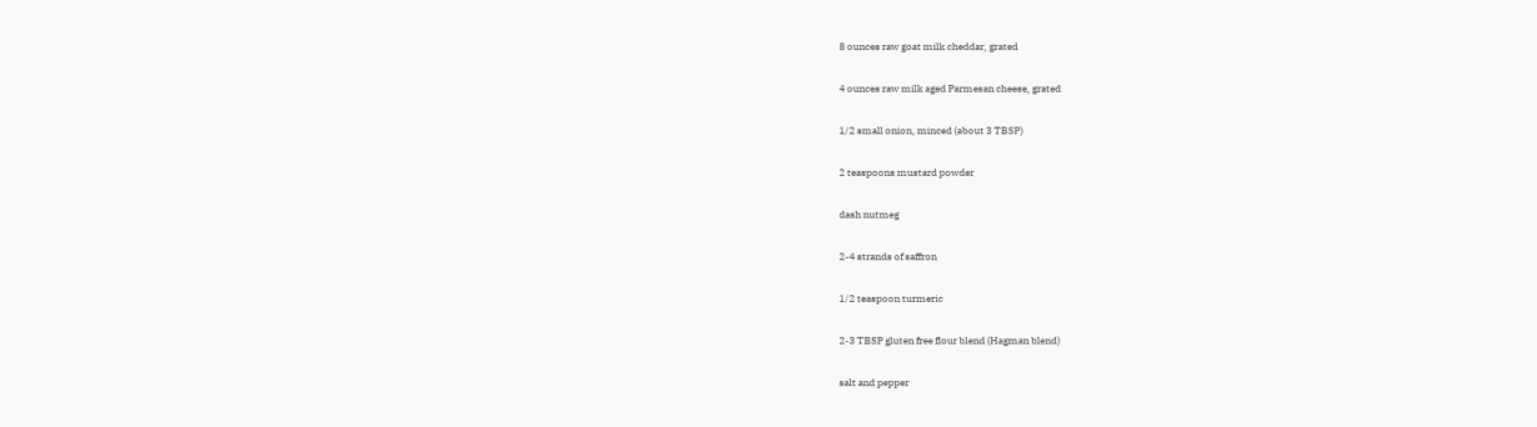8 ounces raw goat milk cheddar, grated

4 ounces raw milk aged Parmesan cheese, grated

1/2 small onion, minced (about 3 TBSP)

2 teaspoons mustard powder

dash nutmeg

2-4 strands of saffron

1/2 teaspoon turmeric

2-3 TBSP gluten free flour blend (Hagman blend)

salt and pepper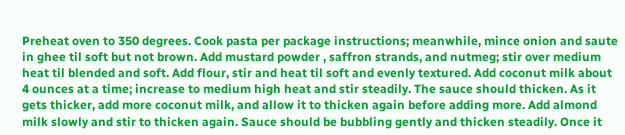Preheat oven to 350 degrees. Cook pasta per package instructions; meanwhile, mince onion and saute in ghee til soft but not brown. Add mustard powder , saffron strands, and nutmeg; stir over medium heat til blended and soft. Add flour, stir and heat til soft and evenly textured. Add coconut milk about 4 ounces at a time; increase to medium high heat and stir steadily. The sauce should thicken. As it gets thicker, add more coconut milk, and allow it to thicken again before adding more. Add almond milk slowly and stir to thicken again. Sauce should be bubbling gently and thicken steadily. Once it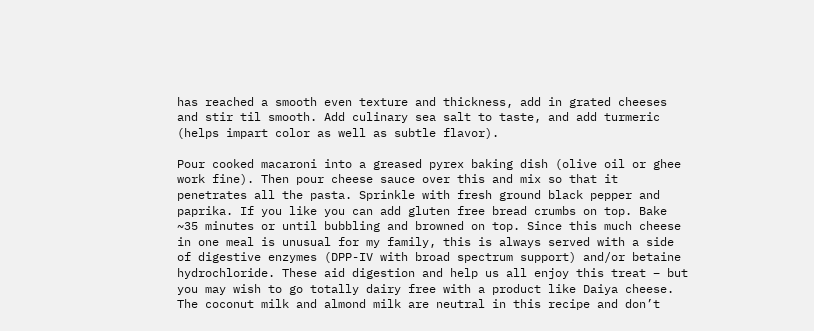has reached a smooth even texture and thickness, add in grated cheeses and stir til smooth. Add culinary sea salt to taste, and add turmeric (helps impart color as well as subtle flavor).

Pour cooked macaroni into a greased pyrex baking dish (olive oil or ghee work fine). Then pour cheese sauce over this and mix so that it penetrates all the pasta. Sprinkle with fresh ground black pepper and paprika. If you like you can add gluten free bread crumbs on top. Bake ~35 minutes or until bubbling and browned on top. Since this much cheese in one meal is unusual for my family, this is always served with a side of digestive enzymes (DPP-IV with broad spectrum support) and/or betaine hydrochloride. These aid digestion and help us all enjoy this treat – but you may wish to go totally dairy free with a product like Daiya cheese. The coconut milk and almond milk are neutral in this recipe and don’t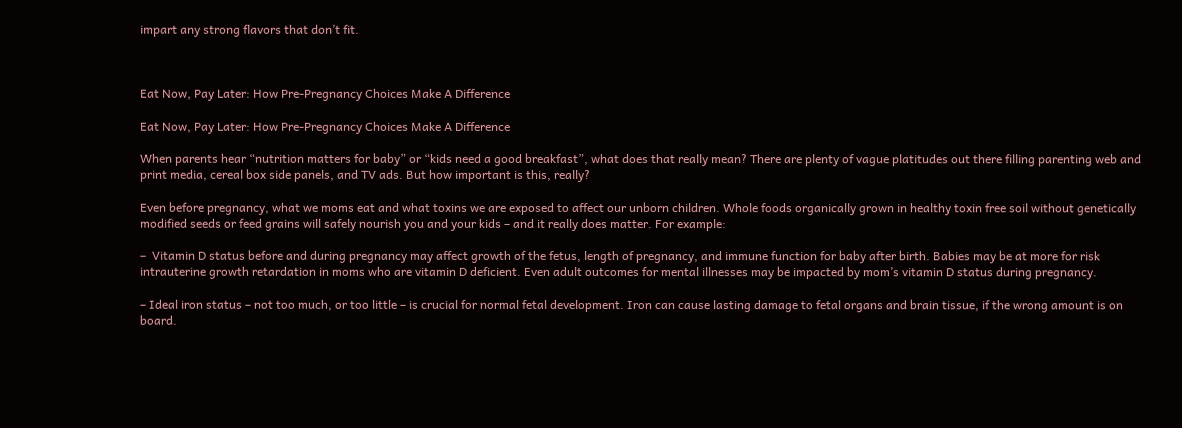impart any strong flavors that don’t fit.



Eat Now, Pay Later: How Pre-Pregnancy Choices Make A Difference

Eat Now, Pay Later: How Pre-Pregnancy Choices Make A Difference

When parents hear “nutrition matters for baby” or “kids need a good breakfast”, what does that really mean? There are plenty of vague platitudes out there filling parenting web and print media, cereal box side panels, and TV ads. But how important is this, really?

Even before pregnancy, what we moms eat and what toxins we are exposed to affect our unborn children. Whole foods organically grown in healthy toxin free soil without genetically modified seeds or feed grains will safely nourish you and your kids – and it really does matter. For example:

–  Vitamin D status before and during pregnancy may affect growth of the fetus, length of pregnancy, and immune function for baby after birth. Babies may be at more for risk intrauterine growth retardation in moms who are vitamin D deficient. Even adult outcomes for mental illnesses may be impacted by mom’s vitamin D status during pregnancy.

– Ideal iron status – not too much, or too little – is crucial for normal fetal development. Iron can cause lasting damage to fetal organs and brain tissue, if the wrong amount is on board.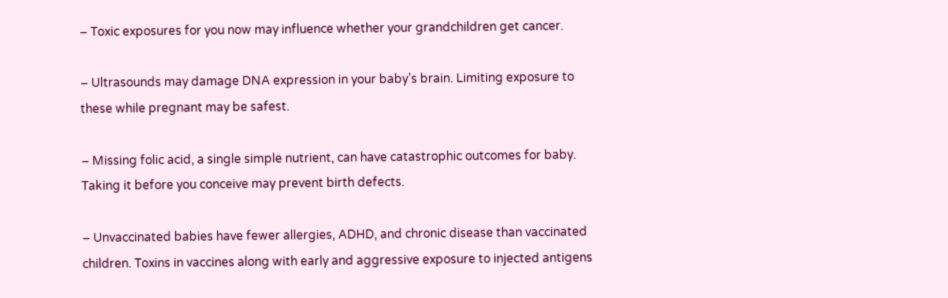– Toxic exposures for you now may influence whether your grandchildren get cancer.

– Ultrasounds may damage DNA expression in your baby’s brain. Limiting exposure to these while pregnant may be safest.

– Missing folic acid, a single simple nutrient, can have catastrophic outcomes for baby. Taking it before you conceive may prevent birth defects.

– Unvaccinated babies have fewer allergies, ADHD, and chronic disease than vaccinated children. Toxins in vaccines along with early and aggressive exposure to injected antigens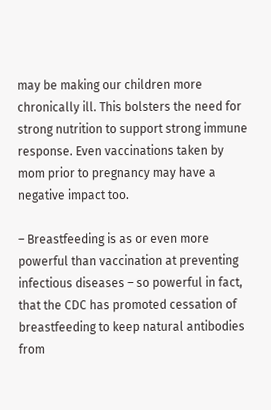may be making our children more chronically ill. This bolsters the need for strong nutrition to support strong immune response. Even vaccinations taken by mom prior to pregnancy may have a negative impact too.

– Breastfeeding is as or even more powerful than vaccination at preventing infectious diseases – so powerful in fact, that the CDC has promoted cessation of breastfeeding to keep natural antibodies from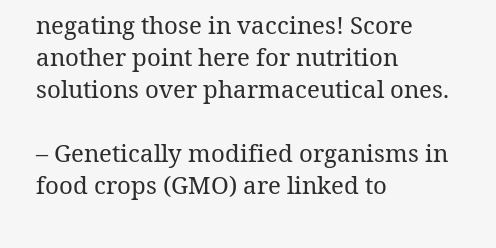negating those in vaccines! Score another point here for nutrition solutions over pharmaceutical ones.

– Genetically modified organisms in food crops (GMO) are linked to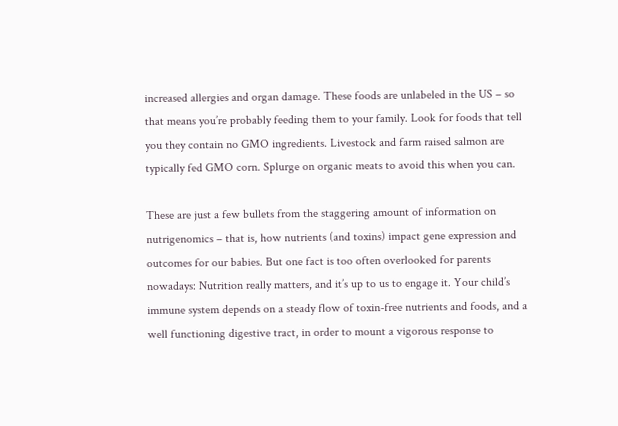increased allergies and organ damage. These foods are unlabeled in the US – so that means you’re probably feeding them to your family. Look for foods that tell you they contain no GMO ingredients. Livestock and farm raised salmon are typically fed GMO corn. Splurge on organic meats to avoid this when you can.

These are just a few bullets from the staggering amount of information on nutrigenomics – that is, how nutrients (and toxins) impact gene expression and outcomes for our babies. But one fact is too often overlooked for parents nowadays: Nutrition really matters, and it’s up to us to engage it. Your child’s immune system depends on a steady flow of toxin-free nutrients and foods, and a well functioning digestive tract, in order to mount a vigorous response to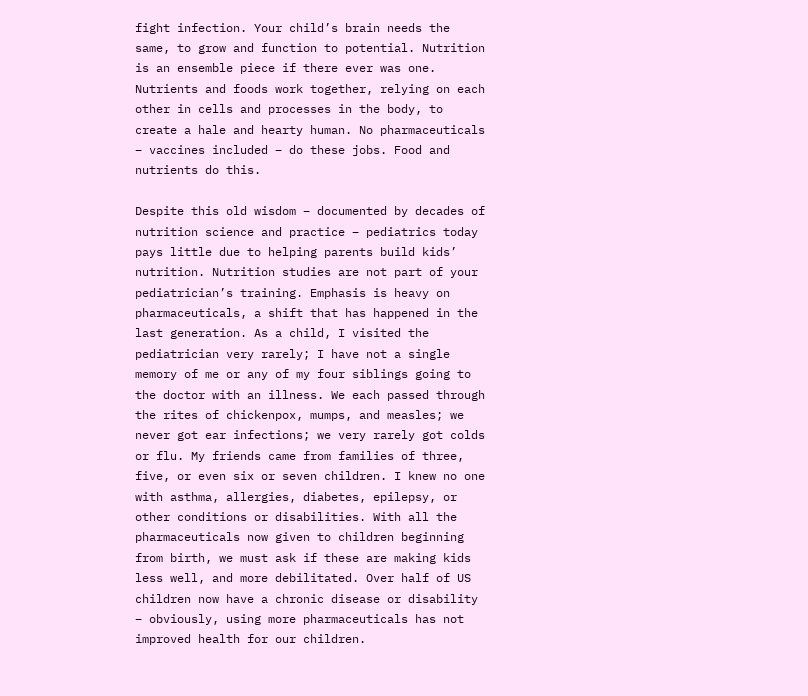fight infection. Your child’s brain needs the same, to grow and function to potential. Nutrition is an ensemble piece if there ever was one. Nutrients and foods work together, relying on each other in cells and processes in the body, to create a hale and hearty human. No pharmaceuticals – vaccines included – do these jobs. Food and nutrients do this.

Despite this old wisdom – documented by decades of nutrition science and practice – pediatrics today pays little due to helping parents build kids’ nutrition. Nutrition studies are not part of your pediatrician’s training. Emphasis is heavy on pharmaceuticals, a shift that has happened in the last generation. As a child, I visited the pediatrician very rarely; I have not a single memory of me or any of my four siblings going to the doctor with an illness. We each passed through the rites of chickenpox, mumps, and measles; we never got ear infections; we very rarely got colds or flu. My friends came from families of three, five, or even six or seven children. I knew no one with asthma, allergies, diabetes, epilepsy, or other conditions or disabilities. With all the pharmaceuticals now given to children beginning from birth, we must ask if these are making kids less well, and more debilitated. Over half of US children now have a chronic disease or disability – obviously, using more pharmaceuticals has not improved health for our children.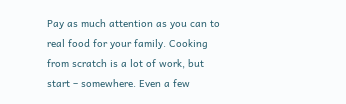Pay as much attention as you can to real food for your family. Cooking from scratch is a lot of work, but start – somewhere. Even a few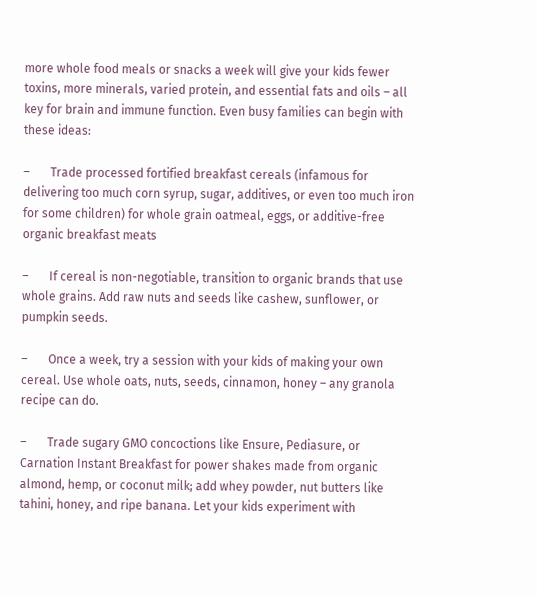more whole food meals or snacks a week will give your kids fewer toxins, more minerals, varied protein, and essential fats and oils – all key for brain and immune function. Even busy families can begin with these ideas:

–       Trade processed fortified breakfast cereals (infamous for delivering too much corn syrup, sugar, additives, or even too much iron for some children) for whole grain oatmeal, eggs, or additive-free organic breakfast meats

–       If cereal is non-negotiable, transition to organic brands that use whole grains. Add raw nuts and seeds like cashew, sunflower, or pumpkin seeds.

–       Once a week, try a session with your kids of making your own cereal. Use whole oats, nuts, seeds, cinnamon, honey – any granola recipe can do.

–       Trade sugary GMO concoctions like Ensure, Pediasure, or Carnation Instant Breakfast for power shakes made from organic almond, hemp, or coconut milk; add whey powder, nut butters like tahini, honey, and ripe banana. Let your kids experiment with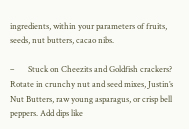ingredients, within your parameters of fruits, seeds, nut butters, cacao nibs.

–       Stuck on Cheezits and Goldfish crackers? Rotate in crunchy nut and seed mixes, Justin’s Nut Butters, raw young asparagus, or crisp bell peppers. Add dips like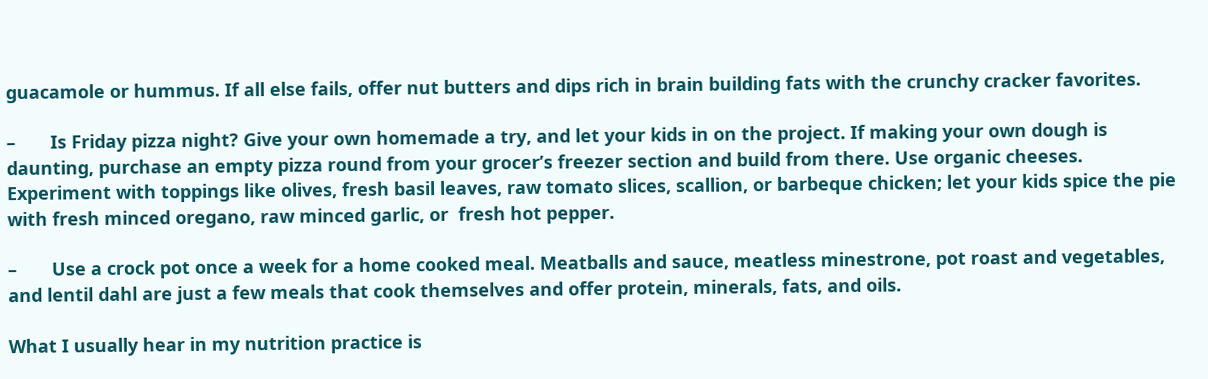guacamole or hummus. If all else fails, offer nut butters and dips rich in brain building fats with the crunchy cracker favorites.

–       Is Friday pizza night? Give your own homemade a try, and let your kids in on the project. If making your own dough is daunting, purchase an empty pizza round from your grocer’s freezer section and build from there. Use organic cheeses. Experiment with toppings like olives, fresh basil leaves, raw tomato slices, scallion, or barbeque chicken; let your kids spice the pie with fresh minced oregano, raw minced garlic, or  fresh hot pepper.

–       Use a crock pot once a week for a home cooked meal. Meatballs and sauce, meatless minestrone, pot roast and vegetables, and lentil dahl are just a few meals that cook themselves and offer protein, minerals, fats, and oils.

What I usually hear in my nutrition practice is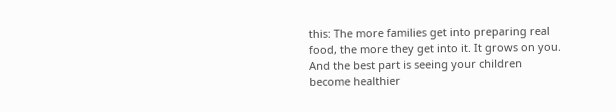this: The more families get into preparing real food, the more they get into it. It grows on you. And the best part is seeing your children become healthier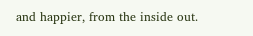and happier, from the inside out.